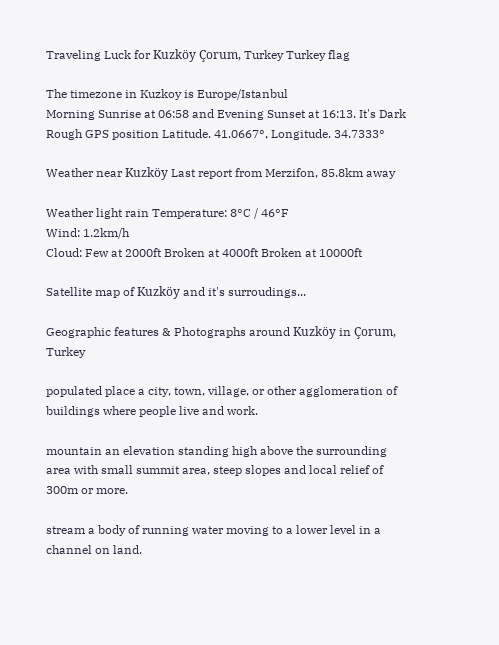Traveling Luck for Kuzköy Çorum, Turkey Turkey flag

The timezone in Kuzkoy is Europe/Istanbul
Morning Sunrise at 06:58 and Evening Sunset at 16:13. It's Dark
Rough GPS position Latitude. 41.0667°, Longitude. 34.7333°

Weather near Kuzköy Last report from Merzifon, 85.8km away

Weather light rain Temperature: 8°C / 46°F
Wind: 1.2km/h
Cloud: Few at 2000ft Broken at 4000ft Broken at 10000ft

Satellite map of Kuzköy and it's surroudings...

Geographic features & Photographs around Kuzköy in Çorum, Turkey

populated place a city, town, village, or other agglomeration of buildings where people live and work.

mountain an elevation standing high above the surrounding area with small summit area, steep slopes and local relief of 300m or more.

stream a body of running water moving to a lower level in a channel on land.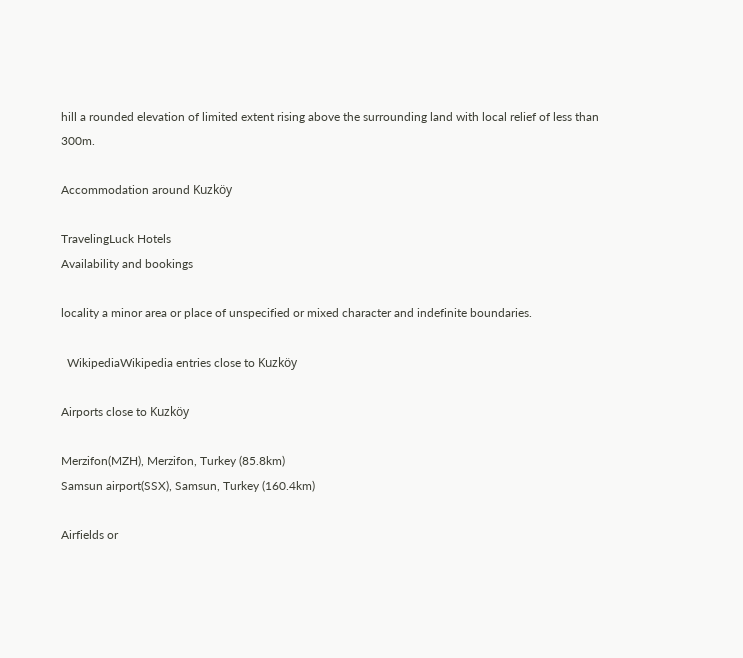hill a rounded elevation of limited extent rising above the surrounding land with local relief of less than 300m.

Accommodation around Kuzköy

TravelingLuck Hotels
Availability and bookings

locality a minor area or place of unspecified or mixed character and indefinite boundaries.

  WikipediaWikipedia entries close to Kuzköy

Airports close to Kuzköy

Merzifon(MZH), Merzifon, Turkey (85.8km)
Samsun airport(SSX), Samsun, Turkey (160.4km)

Airfields or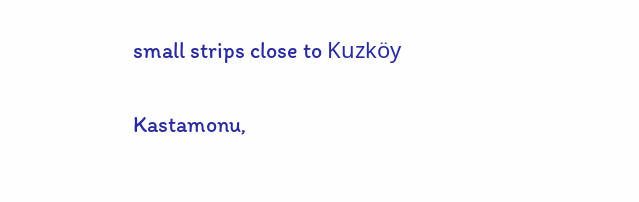small strips close to Kuzköy

Kastamonu,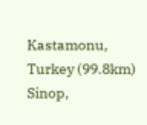Kastamonu, Turkey (99.8km)
Sinop,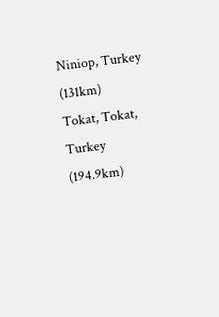Niniop, Turkey (131km)
Tokat, Tokat, Turkey (194.9km)